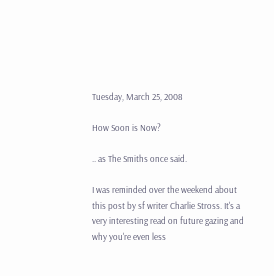Tuesday, March 25, 2008

How Soon is Now?

.. as The Smiths once said.

I was reminded over the weekend about this post by sf writer Charlie Stross. It's a very interesting read on future gazing and why you're even less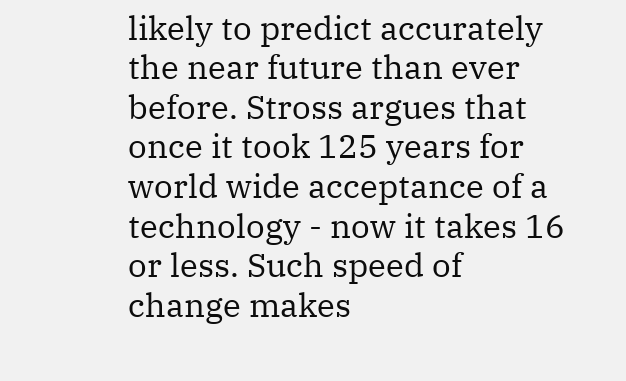likely to predict accurately the near future than ever before. Stross argues that once it took 125 years for world wide acceptance of a technology - now it takes 16 or less. Such speed of change makes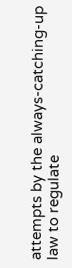attempts by the always-catching-up law to regulate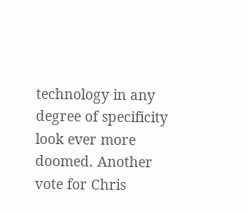technology in any degree of specificity look ever more doomed. Another vote for Chris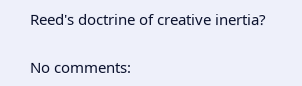Reed's doctrine of creative inertia?

No comments: